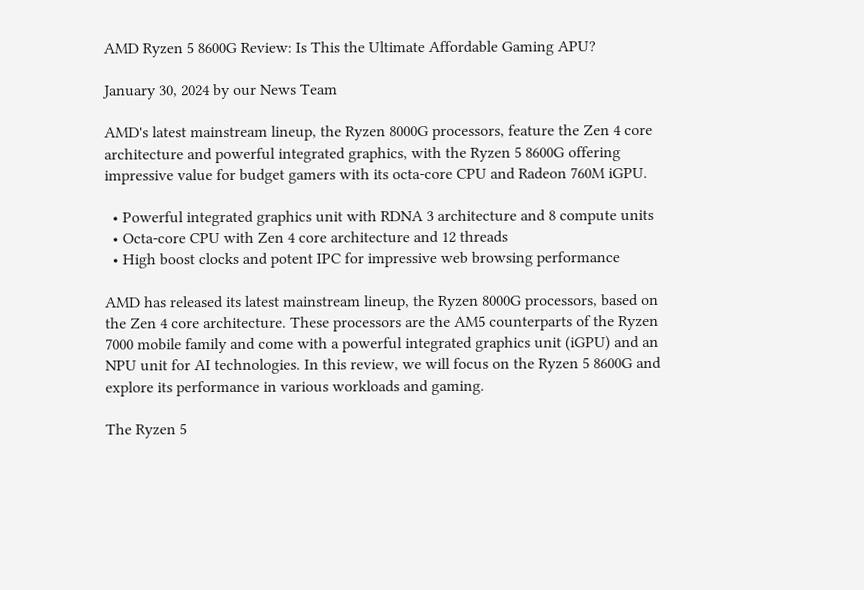AMD Ryzen 5 8600G Review: Is This the Ultimate Affordable Gaming APU?

January 30, 2024 by our News Team

AMD's latest mainstream lineup, the Ryzen 8000G processors, feature the Zen 4 core architecture and powerful integrated graphics, with the Ryzen 5 8600G offering impressive value for budget gamers with its octa-core CPU and Radeon 760M iGPU.

  • Powerful integrated graphics unit with RDNA 3 architecture and 8 compute units
  • Octa-core CPU with Zen 4 core architecture and 12 threads
  • High boost clocks and potent IPC for impressive web browsing performance

AMD has released its latest mainstream lineup, the Ryzen 8000G processors, based on the Zen 4 core architecture. These processors are the AM5 counterparts of the Ryzen 7000 mobile family and come with a powerful integrated graphics unit (iGPU) and an NPU unit for AI technologies. In this review, we will focus on the Ryzen 5 8600G and explore its performance in various workloads and gaming.

The Ryzen 5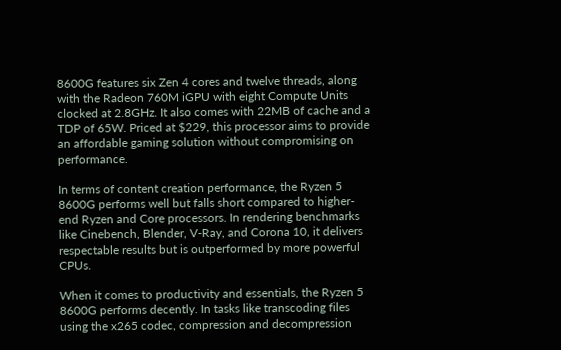8600G features six Zen 4 cores and twelve threads, along with the Radeon 760M iGPU with eight Compute Units clocked at 2.8GHz. It also comes with 22MB of cache and a TDP of 65W. Priced at $229, this processor aims to provide an affordable gaming solution without compromising on performance.

In terms of content creation performance, the Ryzen 5 8600G performs well but falls short compared to higher-end Ryzen and Core processors. In rendering benchmarks like Cinebench, Blender, V-Ray, and Corona 10, it delivers respectable results but is outperformed by more powerful CPUs.

When it comes to productivity and essentials, the Ryzen 5 8600G performs decently. In tasks like transcoding files using the x265 codec, compression and decompression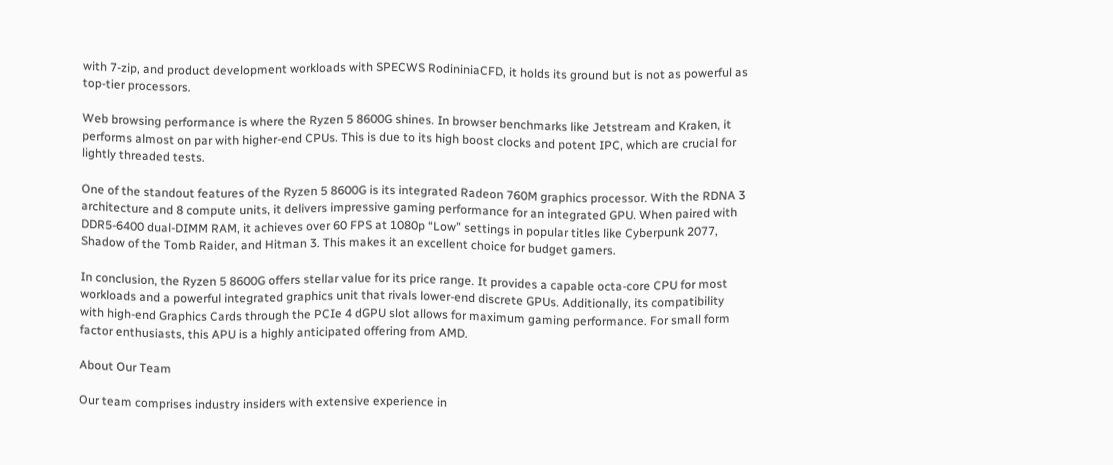with 7-zip, and product development workloads with SPECWS RodininiaCFD, it holds its ground but is not as powerful as top-tier processors.

Web browsing performance is where the Ryzen 5 8600G shines. In browser benchmarks like Jetstream and Kraken, it performs almost on par with higher-end CPUs. This is due to its high boost clocks and potent IPC, which are crucial for lightly threaded tests.

One of the standout features of the Ryzen 5 8600G is its integrated Radeon 760M graphics processor. With the RDNA 3 architecture and 8 compute units, it delivers impressive gaming performance for an integrated GPU. When paired with DDR5-6400 dual-DIMM RAM, it achieves over 60 FPS at 1080p “Low” settings in popular titles like Cyberpunk 2077, Shadow of the Tomb Raider, and Hitman 3. This makes it an excellent choice for budget gamers.

In conclusion, the Ryzen 5 8600G offers stellar value for its price range. It provides a capable octa-core CPU for most workloads and a powerful integrated graphics unit that rivals lower-end discrete GPUs. Additionally, its compatibility with high-end Graphics Cards through the PCIe 4 dGPU slot allows for maximum gaming performance. For small form factor enthusiasts, this APU is a highly anticipated offering from AMD.

About Our Team

Our team comprises industry insiders with extensive experience in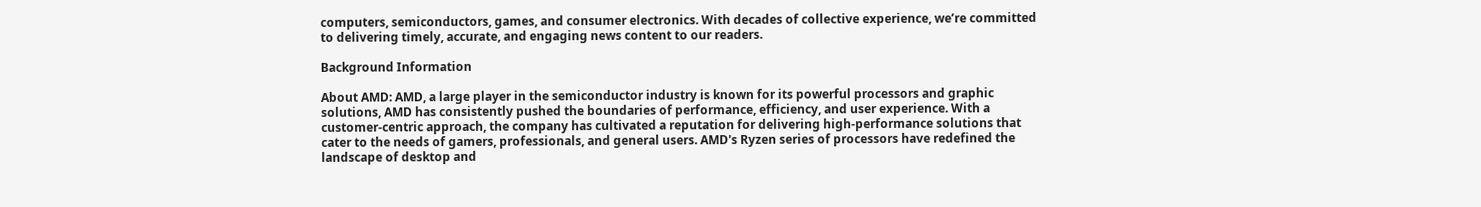computers, semiconductors, games, and consumer electronics. With decades of collective experience, we’re committed to delivering timely, accurate, and engaging news content to our readers.

Background Information

About AMD: AMD, a large player in the semiconductor industry is known for its powerful processors and graphic solutions, AMD has consistently pushed the boundaries of performance, efficiency, and user experience. With a customer-centric approach, the company has cultivated a reputation for delivering high-performance solutions that cater to the needs of gamers, professionals, and general users. AMD's Ryzen series of processors have redefined the landscape of desktop and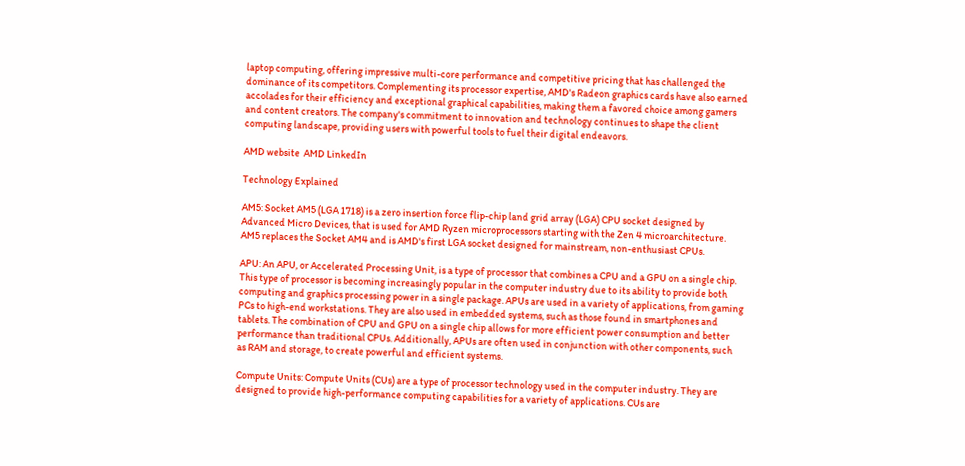laptop computing, offering impressive multi-core performance and competitive pricing that has challenged the dominance of its competitors. Complementing its processor expertise, AMD's Radeon graphics cards have also earned accolades for their efficiency and exceptional graphical capabilities, making them a favored choice among gamers and content creators. The company's commitment to innovation and technology continues to shape the client computing landscape, providing users with powerful tools to fuel their digital endeavors.

AMD website  AMD LinkedIn

Technology Explained

AM5: Socket AM5 (LGA 1718) is a zero insertion force flip-chip land grid array (LGA) CPU socket designed by Advanced Micro Devices, that is used for AMD Ryzen microprocessors starting with the Zen 4 microarchitecture. AM5 replaces the Socket AM4 and is AMD's first LGA socket designed for mainstream, non-enthusiast CPUs.

APU: An APU, or Accelerated Processing Unit, is a type of processor that combines a CPU and a GPU on a single chip. This type of processor is becoming increasingly popular in the computer industry due to its ability to provide both computing and graphics processing power in a single package. APUs are used in a variety of applications, from gaming PCs to high-end workstations. They are also used in embedded systems, such as those found in smartphones and tablets. The combination of CPU and GPU on a single chip allows for more efficient power consumption and better performance than traditional CPUs. Additionally, APUs are often used in conjunction with other components, such as RAM and storage, to create powerful and efficient systems.

Compute Units: Compute Units (CUs) are a type of processor technology used in the computer industry. They are designed to provide high-performance computing capabilities for a variety of applications. CUs are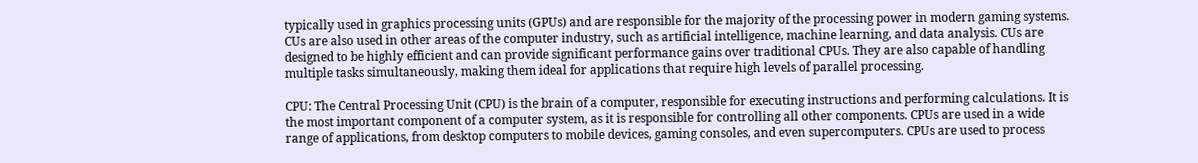typically used in graphics processing units (GPUs) and are responsible for the majority of the processing power in modern gaming systems. CUs are also used in other areas of the computer industry, such as artificial intelligence, machine learning, and data analysis. CUs are designed to be highly efficient and can provide significant performance gains over traditional CPUs. They are also capable of handling multiple tasks simultaneously, making them ideal for applications that require high levels of parallel processing.

CPU: The Central Processing Unit (CPU) is the brain of a computer, responsible for executing instructions and performing calculations. It is the most important component of a computer system, as it is responsible for controlling all other components. CPUs are used in a wide range of applications, from desktop computers to mobile devices, gaming consoles, and even supercomputers. CPUs are used to process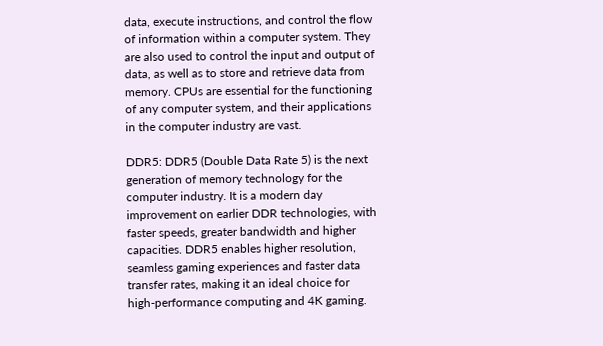data, execute instructions, and control the flow of information within a computer system. They are also used to control the input and output of data, as well as to store and retrieve data from memory. CPUs are essential for the functioning of any computer system, and their applications in the computer industry are vast.

DDR5: DDR5 (Double Data Rate 5) is the next generation of memory technology for the computer industry. It is a modern day improvement on earlier DDR technologies, with faster speeds, greater bandwidth and higher capacities. DDR5 enables higher resolution, seamless gaming experiences and faster data transfer rates, making it an ideal choice for high-performance computing and 4K gaming.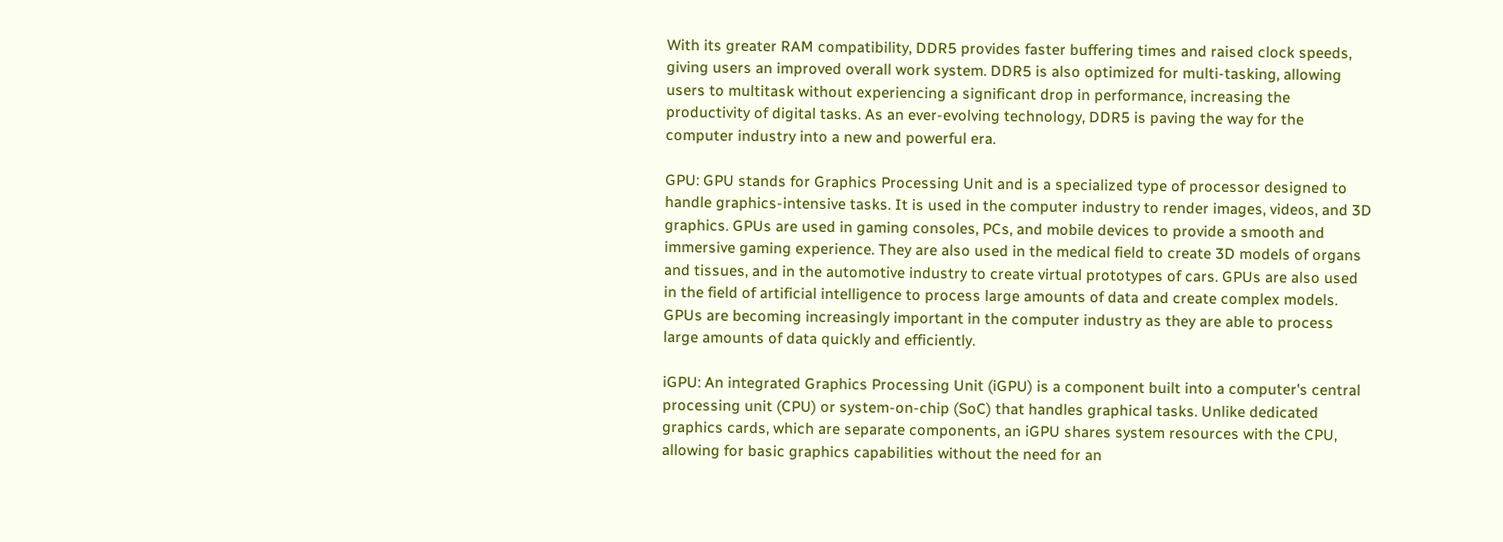With its greater RAM compatibility, DDR5 provides faster buffering times and raised clock speeds, giving users an improved overall work system. DDR5 is also optimized for multi-tasking, allowing users to multitask without experiencing a significant drop in performance, increasing the productivity of digital tasks. As an ever-evolving technology, DDR5 is paving the way for the computer industry into a new and powerful era.

GPU: GPU stands for Graphics Processing Unit and is a specialized type of processor designed to handle graphics-intensive tasks. It is used in the computer industry to render images, videos, and 3D graphics. GPUs are used in gaming consoles, PCs, and mobile devices to provide a smooth and immersive gaming experience. They are also used in the medical field to create 3D models of organs and tissues, and in the automotive industry to create virtual prototypes of cars. GPUs are also used in the field of artificial intelligence to process large amounts of data and create complex models. GPUs are becoming increasingly important in the computer industry as they are able to process large amounts of data quickly and efficiently.

iGPU: An integrated Graphics Processing Unit (iGPU) is a component built into a computer's central processing unit (CPU) or system-on-chip (SoC) that handles graphical tasks. Unlike dedicated graphics cards, which are separate components, an iGPU shares system resources with the CPU, allowing for basic graphics capabilities without the need for an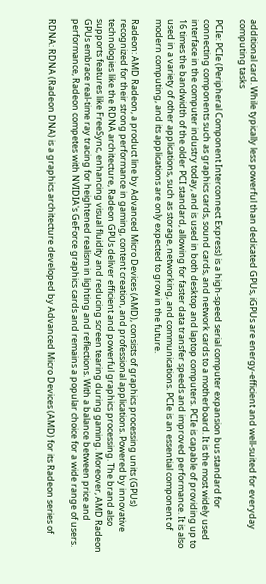additional card. While typically less powerful than dedicated GPUs, iGPUs are energy-efficient and well-suited for everyday computing tasks

PCIe: PCIe (Peripheral Component Interconnect Express) is a high-speed serial computer expansion bus standard for connecting components such as graphics cards, sound cards, and network cards to a motherboard. It is the most widely used interface in the computer industry today, and is used in both desktop and laptop computers. PCIe is capable of providing up to 16 times the bandwidth of the older PCI standard, allowing for faster data transfer speeds and improved performance. It is also used in a variety of other applications, such as storage, networking, and communications. PCIe is an essential component of modern computing, and its applications are only expected to grow in the future.

Radeon: AMD Radeon, a product line by Advanced Micro Devices (AMD), consists of graphics processing units (GPUs) recognized for their strong performance in gaming, content creation, and professional applications. Powered by innovative technologies like the RDNA architecture, Radeon GPUs deliver efficient and powerful graphics processing. The brand also supports features like FreeSync, enhancing visual fluidity and reducing screen tearing during gaming. Moreover, AMD Radeon GPUs embrace real-time ray tracing for heightened realism in lighting and reflections. With a balance between price and performance, Radeon competes with NVIDIA's GeForce graphics cards and remains a popular choice for a wide range of users.

RDNA: RDNA (Radeon DNA) is a graphics architecture developed by Advanced Micro Devices (AMD) for its Radeon series of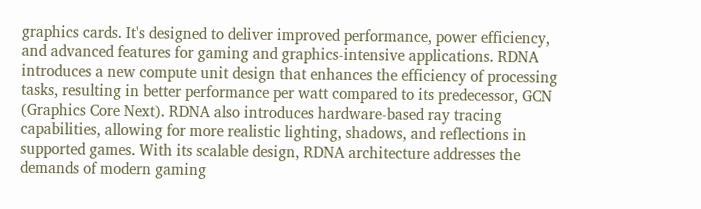graphics cards. It's designed to deliver improved performance, power efficiency, and advanced features for gaming and graphics-intensive applications. RDNA introduces a new compute unit design that enhances the efficiency of processing tasks, resulting in better performance per watt compared to its predecessor, GCN (Graphics Core Next). RDNA also introduces hardware-based ray tracing capabilities, allowing for more realistic lighting, shadows, and reflections in supported games. With its scalable design, RDNA architecture addresses the demands of modern gaming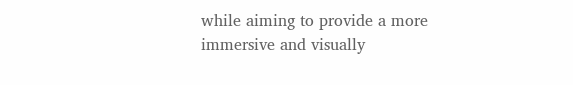while aiming to provide a more immersive and visually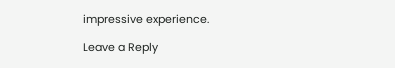impressive experience.

Leave a Reply